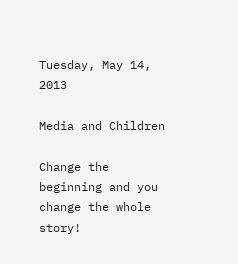Tuesday, May 14, 2013

Media and Children

Change the beginning and you change the whole story!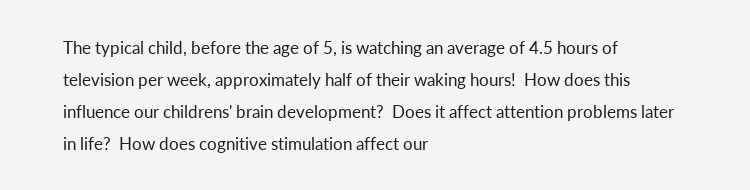The typical child, before the age of 5, is watching an average of 4.5 hours of television per week, approximately half of their waking hours!  How does this influence our childrens' brain development?  Does it affect attention problems later in life?  How does cognitive stimulation affect our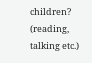children?  (reading, talking etc.)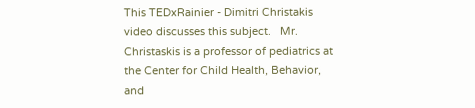This TEDxRainier - Dimitri Christakis video discusses this subject.   Mr. Christaskis is a professor of pediatrics at the Center for Child Health, Behavior, and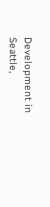Development in Seattle,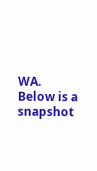WA.   Below is a snapshot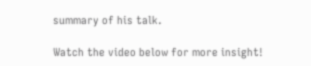summary of his talk.

Watch the video below for more insight!